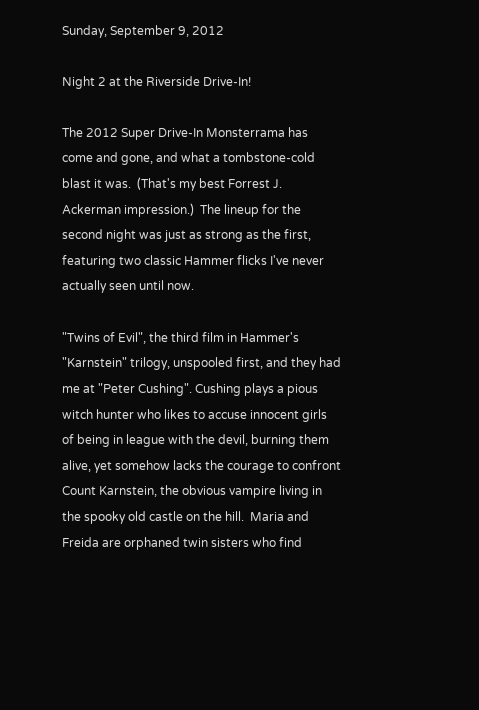Sunday, September 9, 2012

Night 2 at the Riverside Drive-In!

The 2012 Super Drive-In Monsterrama has come and gone, and what a tombstone-cold blast it was.  (That's my best Forrest J. Ackerman impression.)  The lineup for the second night was just as strong as the first, featuring two classic Hammer flicks I've never actually seen until now.

"Twins of Evil", the third film in Hammer's "Karnstein" trilogy, unspooled first, and they had me at "Peter Cushing". Cushing plays a pious witch hunter who likes to accuse innocent girls of being in league with the devil, burning them alive, yet somehow lacks the courage to confront Count Karnstein, the obvious vampire living in the spooky old castle on the hill.  Maria and Freida are orphaned twin sisters who find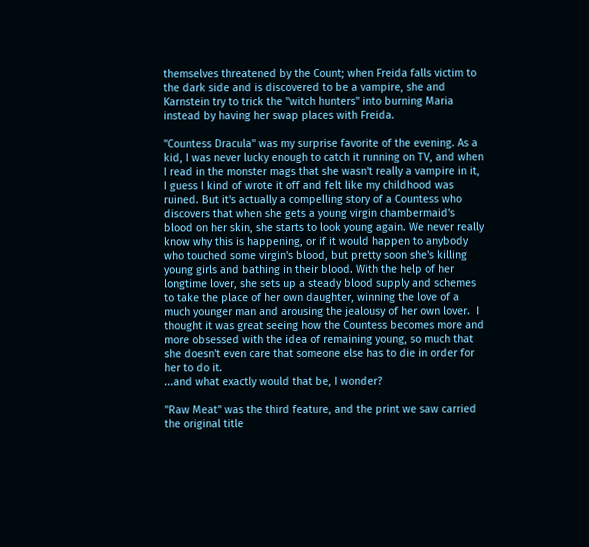themselves threatened by the Count; when Freida falls victim to the dark side and is discovered to be a vampire, she and Karnstein try to trick the "witch hunters" into burning Maria instead by having her swap places with Freida.

"Countess Dracula" was my surprise favorite of the evening. As a kid, I was never lucky enough to catch it running on TV, and when I read in the monster mags that she wasn't really a vampire in it, I guess I kind of wrote it off and felt like my childhood was ruined. But it's actually a compelling story of a Countess who discovers that when she gets a young virgin chambermaid's blood on her skin, she starts to look young again. We never really know why this is happening, or if it would happen to anybody who touched some virgin's blood, but pretty soon she's killing young girls and bathing in their blood. With the help of her longtime lover, she sets up a steady blood supply and schemes to take the place of her own daughter, winning the love of a much younger man and arousing the jealousy of her own lover.  I thought it was great seeing how the Countess becomes more and more obsessed with the idea of remaining young, so much that she doesn't even care that someone else has to die in order for her to do it.
...and what exactly would that be, I wonder?

"Raw Meat" was the third feature, and the print we saw carried the original title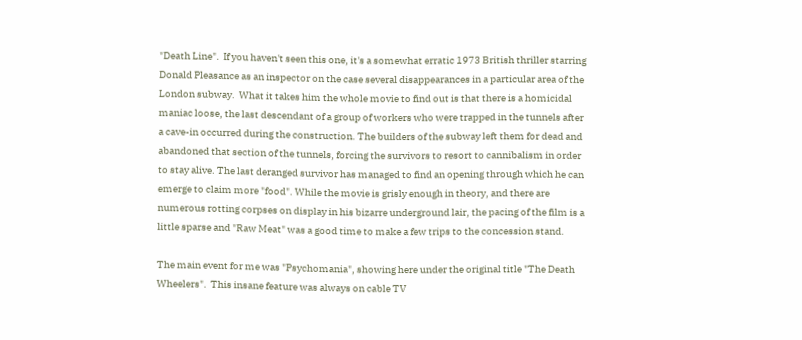"Death Line".  If you haven't seen this one, it's a somewhat erratic 1973 British thriller starring Donald Pleasance as an inspector on the case several disappearances in a particular area of the London subway.  What it takes him the whole movie to find out is that there is a homicidal maniac loose, the last descendant of a group of workers who were trapped in the tunnels after a cave-in occurred during the construction. The builders of the subway left them for dead and abandoned that section of the tunnels, forcing the survivors to resort to cannibalism in order to stay alive. The last deranged survivor has managed to find an opening through which he can emerge to claim more "food". While the movie is grisly enough in theory, and there are numerous rotting corpses on display in his bizarre underground lair, the pacing of the film is a little sparse and "Raw Meat" was a good time to make a few trips to the concession stand.

The main event for me was "Psychomania", showing here under the original title "The Death Wheelers".  This insane feature was always on cable TV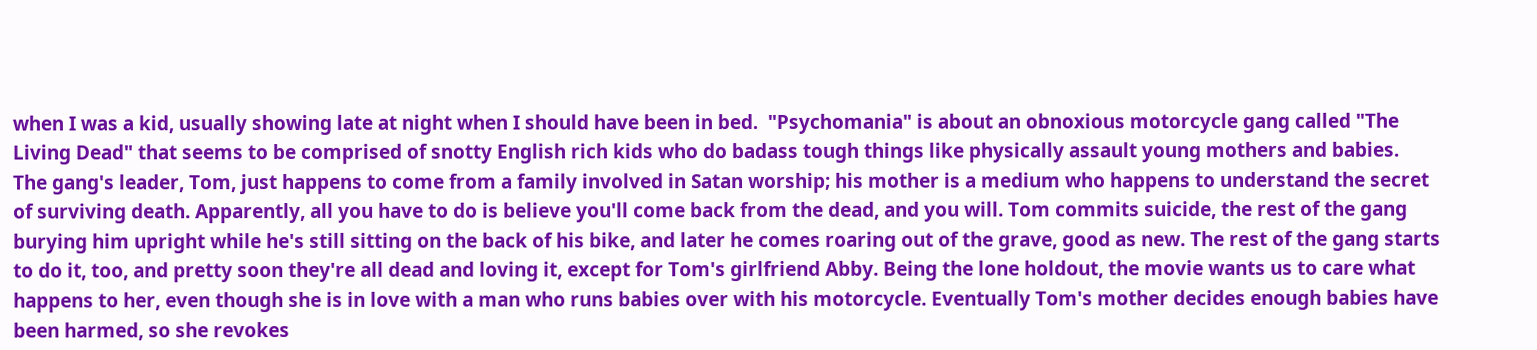when I was a kid, usually showing late at night when I should have been in bed.  "Psychomania" is about an obnoxious motorcycle gang called "The Living Dead" that seems to be comprised of snotty English rich kids who do badass tough things like physically assault young mothers and babies.  The gang's leader, Tom, just happens to come from a family involved in Satan worship; his mother is a medium who happens to understand the secret of surviving death. Apparently, all you have to do is believe you'll come back from the dead, and you will. Tom commits suicide, the rest of the gang burying him upright while he's still sitting on the back of his bike, and later he comes roaring out of the grave, good as new. The rest of the gang starts to do it, too, and pretty soon they're all dead and loving it, except for Tom's girlfriend Abby. Being the lone holdout, the movie wants us to care what happens to her, even though she is in love with a man who runs babies over with his motorcycle. Eventually Tom's mother decides enough babies have been harmed, so she revokes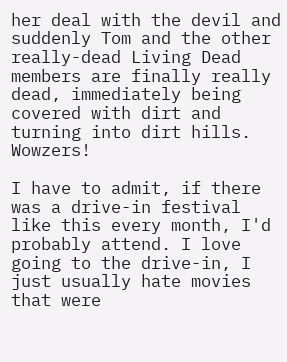her deal with the devil and suddenly Tom and the other really-dead Living Dead members are finally really dead, immediately being covered with dirt and turning into dirt hills.  Wowzers!

I have to admit, if there was a drive-in festival like this every month, I'd probably attend. I love going to the drive-in, I just usually hate movies that were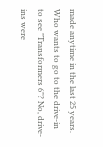made anytime in the last 25 years. Who wants to go to the drive-in to see "Transformers 6"? No, drive-ins were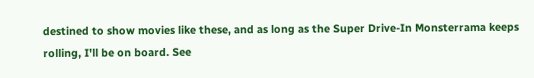destined to show movies like these, and as long as the Super Drive-In Monsterrama keeps rolling, I'll be on board. See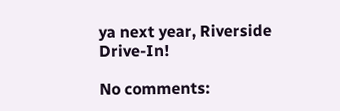ya next year, Riverside Drive-In!

No comments: